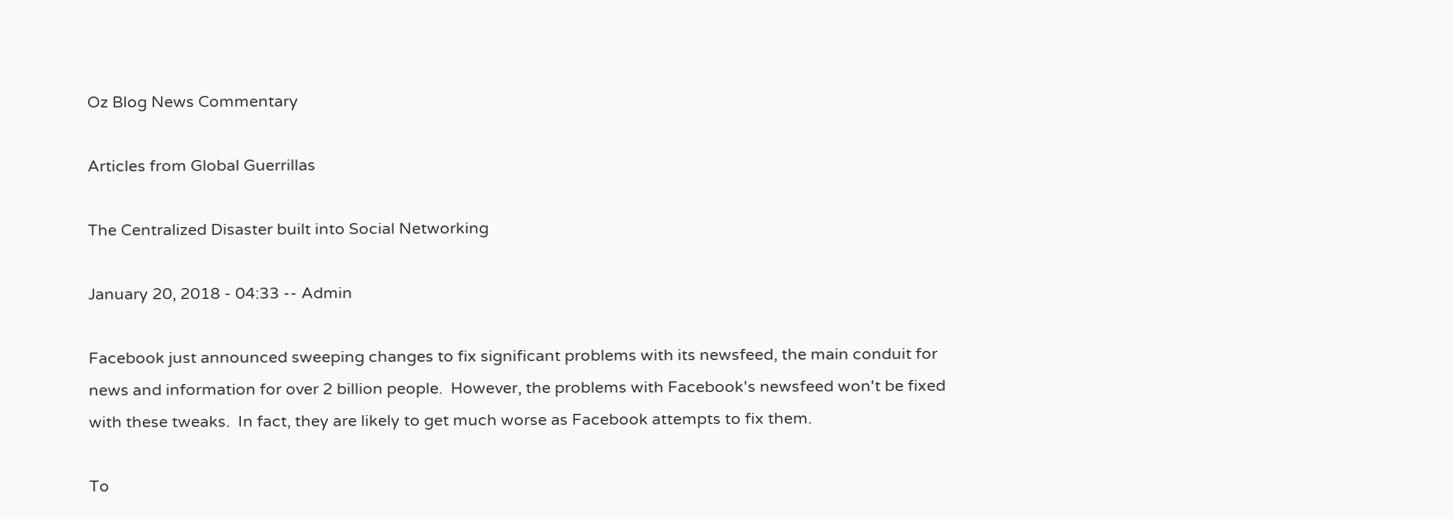Oz Blog News Commentary

Articles from Global Guerrillas

The Centralized Disaster built into Social Networking

January 20, 2018 - 04:33 -- Admin

Facebook just announced sweeping changes to fix significant problems with its newsfeed, the main conduit for news and information for over 2 billion people.  However, the problems with Facebook's newsfeed won't be fixed with these tweaks.  In fact, they are likely to get much worse as Facebook attempts to fix them.

To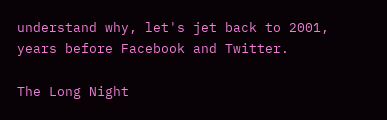understand why, let's jet back to 2001, years before Facebook and Twitter.

The Long Night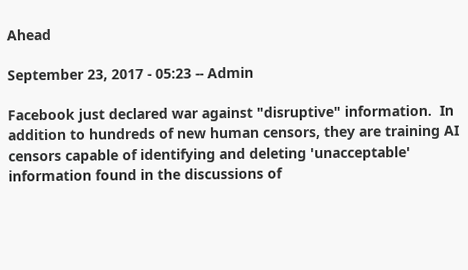Ahead

September 23, 2017 - 05:23 -- Admin

Facebook just declared war against "disruptive" information.  In addition to hundreds of new human censors, they are training AI censors capable of identifying and deleting 'unacceptable' information found in the discussions of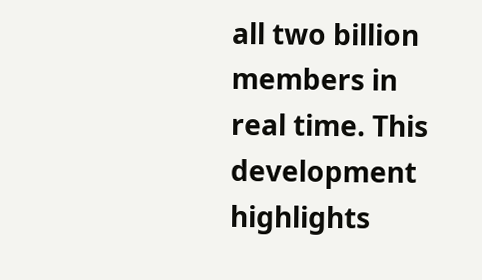all two billion members in real time. This development highlights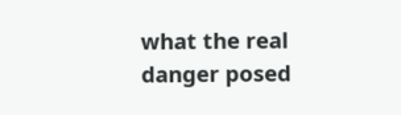what the real danger posed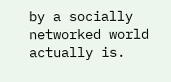by a socially networked world actually is.